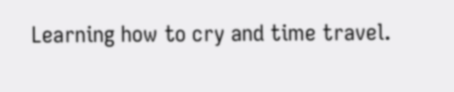Learning how to cry and time travel.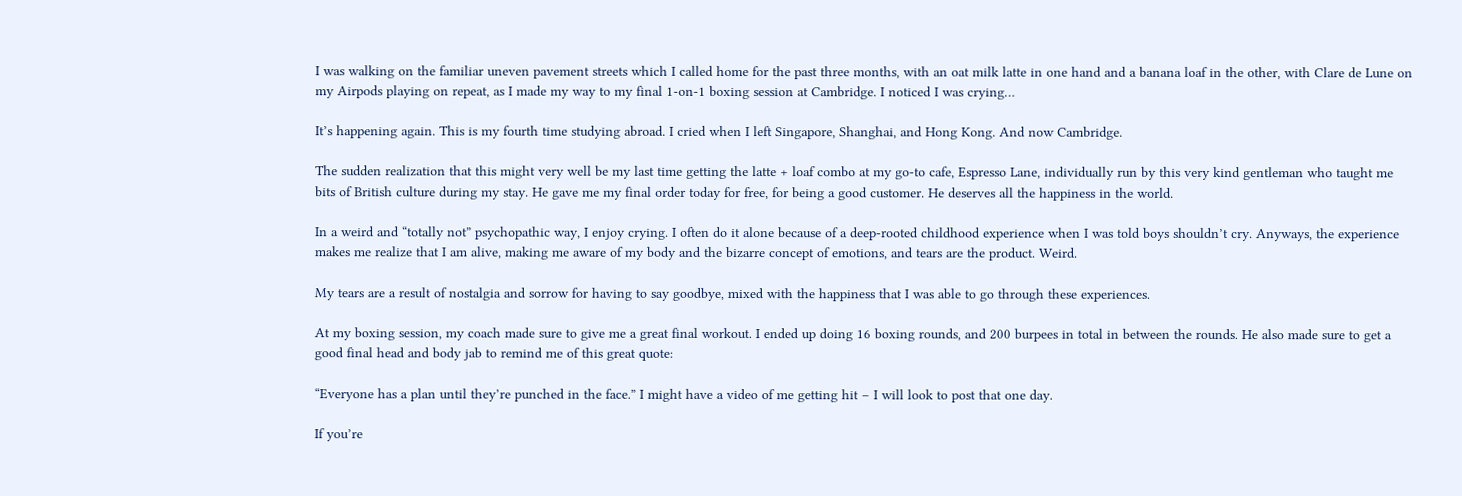I was walking on the familiar uneven pavement streets which I called home for the past three months, with an oat milk latte in one hand and a banana loaf in the other, with Clare de Lune on my Airpods playing on repeat, as I made my way to my final 1-on-1 boxing session at Cambridge. I noticed I was crying…

It’s happening again. This is my fourth time studying abroad. I cried when I left Singapore, Shanghai, and Hong Kong. And now Cambridge.

The sudden realization that this might very well be my last time getting the latte + loaf combo at my go-to cafe, Espresso Lane, individually run by this very kind gentleman who taught me bits of British culture during my stay. He gave me my final order today for free, for being a good customer. He deserves all the happiness in the world.

In a weird and “totally not” psychopathic way, I enjoy crying. I often do it alone because of a deep-rooted childhood experience when I was told boys shouldn’t cry. Anyways, the experience makes me realize that I am alive, making me aware of my body and the bizarre concept of emotions, and tears are the product. Weird.

My tears are a result of nostalgia and sorrow for having to say goodbye, mixed with the happiness that I was able to go through these experiences.

At my boxing session, my coach made sure to give me a great final workout. I ended up doing 16 boxing rounds, and 200 burpees in total in between the rounds. He also made sure to get a good final head and body jab to remind me of this great quote:

“Everyone has a plan until they’re punched in the face.” I might have a video of me getting hit – I will look to post that one day.

If you’re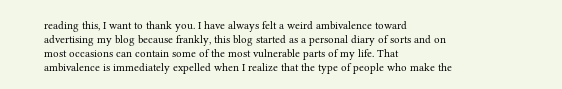reading this, I want to thank you. I have always felt a weird ambivalence toward advertising my blog because frankly, this blog started as a personal diary of sorts and on most occasions can contain some of the most vulnerable parts of my life. That ambivalence is immediately expelled when I realize that the type of people who make the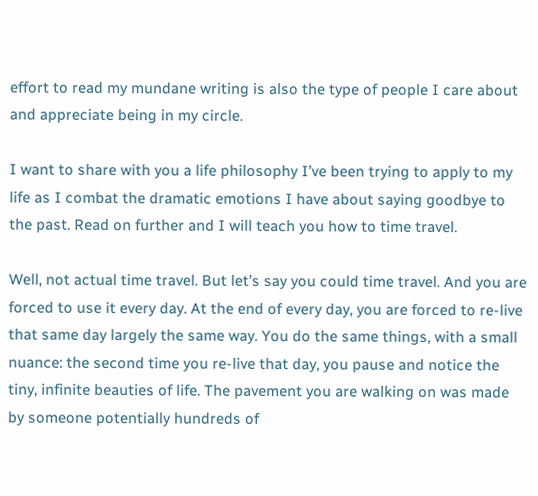effort to read my mundane writing is also the type of people I care about and appreciate being in my circle.

I want to share with you a life philosophy I’ve been trying to apply to my life as I combat the dramatic emotions I have about saying goodbye to the past. Read on further and I will teach you how to time travel.

Well, not actual time travel. But let’s say you could time travel. And you are forced to use it every day. At the end of every day, you are forced to re-live that same day largely the same way. You do the same things, with a small nuance: the second time you re-live that day, you pause and notice the tiny, infinite beauties of life. The pavement you are walking on was made by someone potentially hundreds of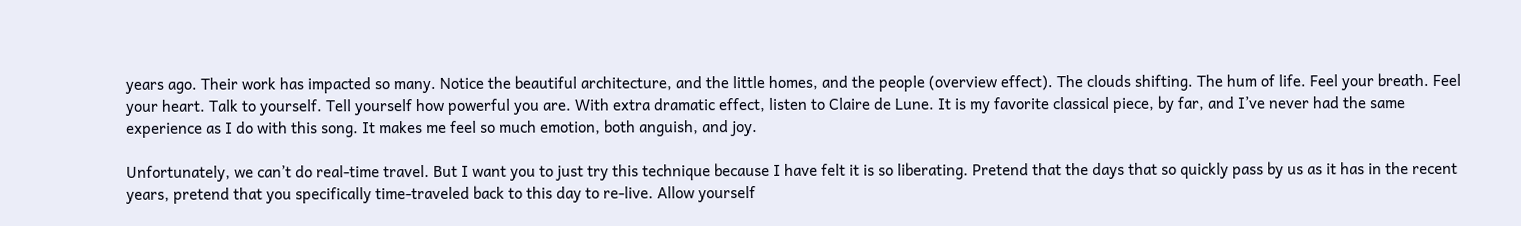years ago. Their work has impacted so many. Notice the beautiful architecture, and the little homes, and the people (overview effect). The clouds shifting. The hum of life. Feel your breath. Feel your heart. Talk to yourself. Tell yourself how powerful you are. With extra dramatic effect, listen to Claire de Lune. It is my favorite classical piece, by far, and I’ve never had the same experience as I do with this song. It makes me feel so much emotion, both anguish, and joy.

Unfortunately, we can’t do real-time travel. But I want you to just try this technique because I have felt it is so liberating. Pretend that the days that so quickly pass by us as it has in the recent years, pretend that you specifically time-traveled back to this day to re-live. Allow yourself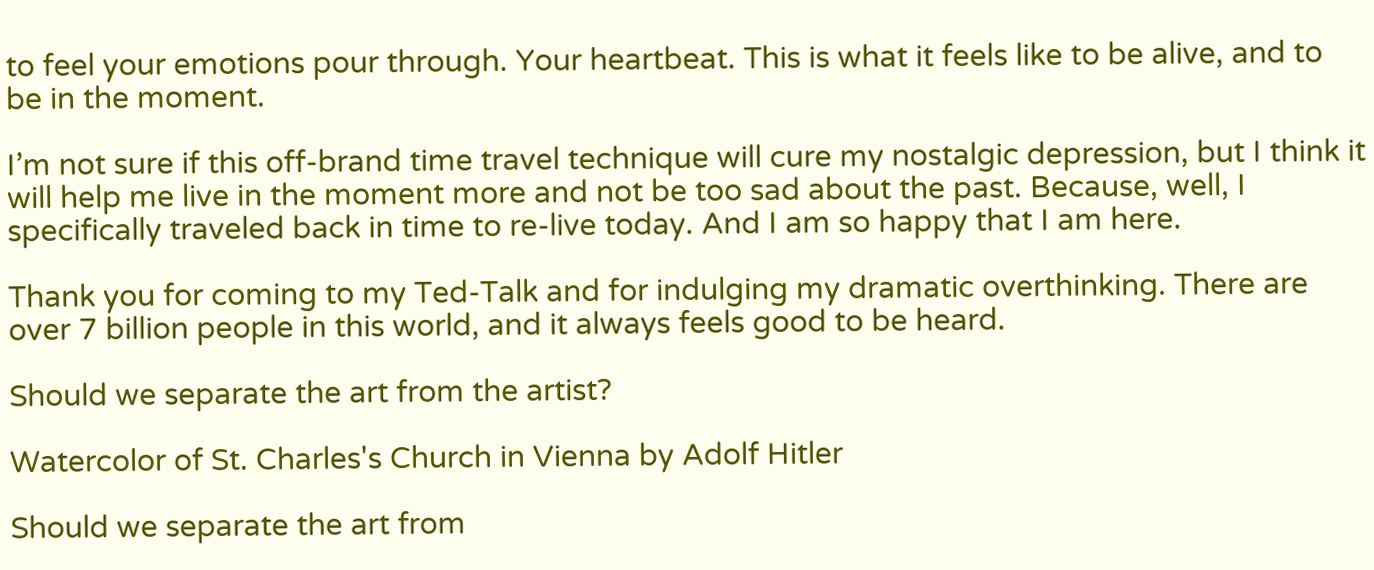to feel your emotions pour through. Your heartbeat. This is what it feels like to be alive, and to be in the moment.

I’m not sure if this off-brand time travel technique will cure my nostalgic depression, but I think it will help me live in the moment more and not be too sad about the past. Because, well, I specifically traveled back in time to re-live today. And I am so happy that I am here.

Thank you for coming to my Ted-Talk and for indulging my dramatic overthinking. There are over 7 billion people in this world, and it always feels good to be heard.

Should we separate the art from the artist?

Watercolor of St. Charles's Church in Vienna by Adolf Hitler

Should we separate the art from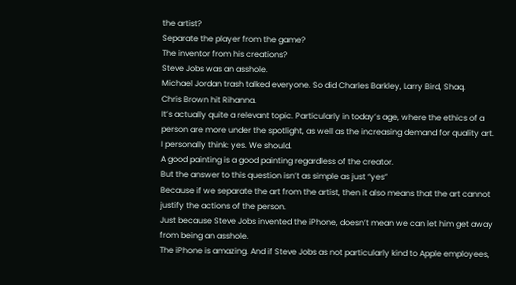the artist?
Separate the player from the game?
The inventor from his creations?
Steve Jobs was an asshole.
Michael Jordan trash talked everyone. So did Charles Barkley, Larry Bird, Shaq.
Chris Brown hit Rihanna.
It’s actually quite a relevant topic. Particularly in today’s age, where the ethics of a person are more under the spotlight, as well as the increasing demand for quality art.
I personally think: yes. We should.
A good painting is a good painting regardless of the creator.
But the answer to this question isn’t as simple as just “yes”
Because if we separate the art from the artist, then it also means that the art cannot justify the actions of the person.
Just because Steve Jobs invented the iPhone, doesn’t mean we can let him get away from being an asshole.
The iPhone is amazing. And if Steve Jobs as not particularly kind to Apple employees,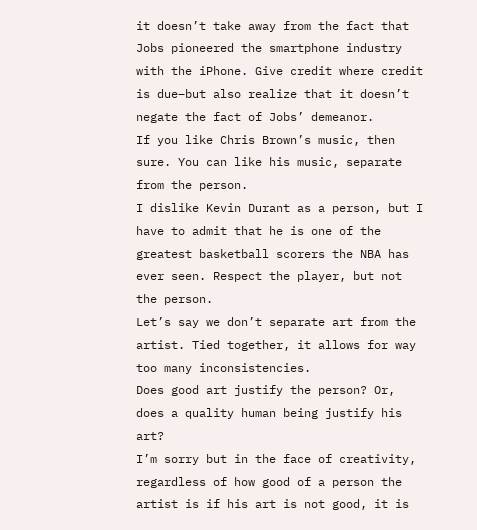it doesn’t take away from the fact that Jobs pioneered the smartphone industry with the iPhone. Give credit where credit is due–but also realize that it doesn’t negate the fact of Jobs’ demeanor.
If you like Chris Brown’s music, then sure. You can like his music, separate from the person.
I dislike Kevin Durant as a person, but I have to admit that he is one of the greatest basketball scorers the NBA has ever seen. Respect the player, but not the person.
Let’s say we don’t separate art from the artist. Tied together, it allows for way too many inconsistencies.
Does good art justify the person? Or, does a quality human being justify his art?
I’m sorry but in the face of creativity, regardless of how good of a person the artist is if his art is not good, it is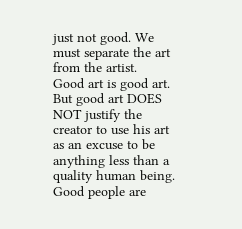just not good. We must separate the art from the artist.
Good art is good art. But good art DOES NOT justify the creator to use his art as an excuse to be anything less than a quality human being.
Good people are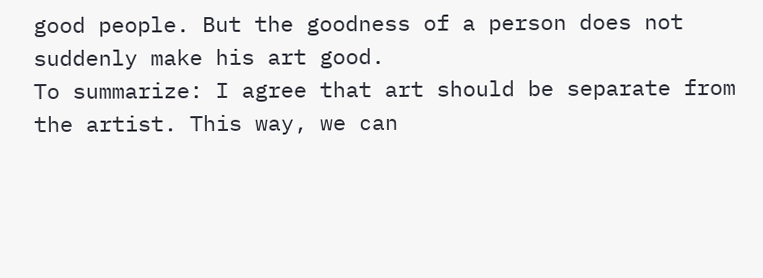good people. But the goodness of a person does not suddenly make his art good.
To summarize: I agree that art should be separate from the artist. This way, we can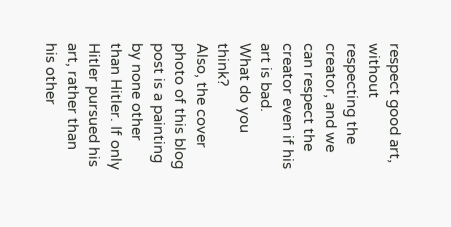respect good art, without respecting the creator, and we can respect the creator even if his art is bad.
What do you think?
Also, the cover photo of this blog post is a painting by none other than Hitler. If only Hitler pursued his art, rather than his other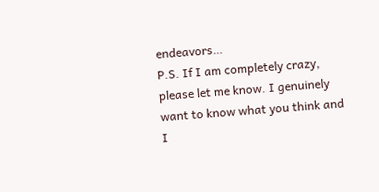endeavors…
P.S. If I am completely crazy, please let me know. I genuinely want to know what you think and I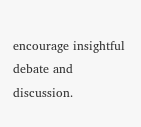encourage insightful debate and discussion.